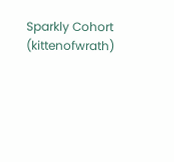Sparkly Cohort (kittenofwrath)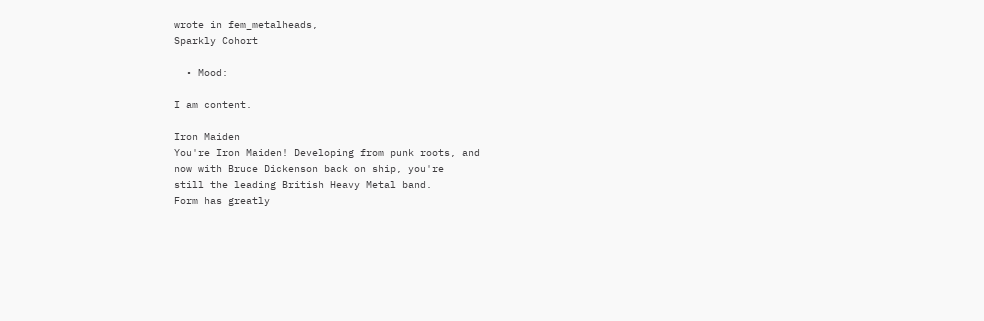wrote in fem_metalheads,
Sparkly Cohort

  • Mood:

I am content.

Iron Maiden
You're Iron Maiden! Developing from punk roots, and
now with Bruce Dickenson back on ship, you're
still the leading British Heavy Metal band.
Form has greatly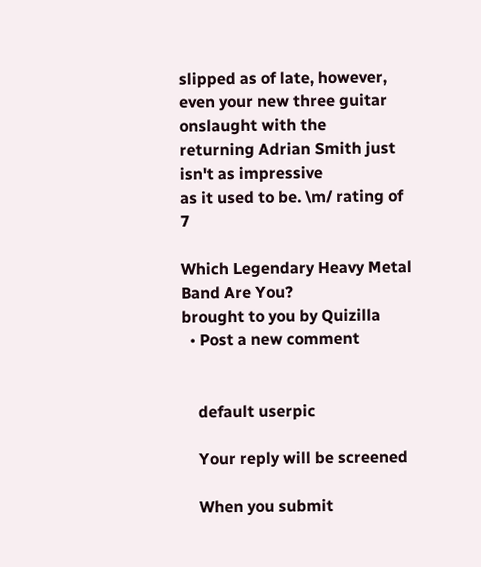slipped as of late, however,
even your new three guitar onslaught with the
returning Adrian Smith just isn't as impressive
as it used to be. \m/ rating of 7

Which Legendary Heavy Metal Band Are You?
brought to you by Quizilla
  • Post a new comment


    default userpic

    Your reply will be screened

    When you submit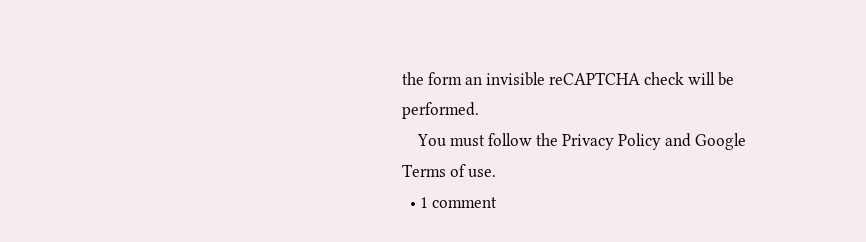the form an invisible reCAPTCHA check will be performed.
    You must follow the Privacy Policy and Google Terms of use.
  • 1 comment